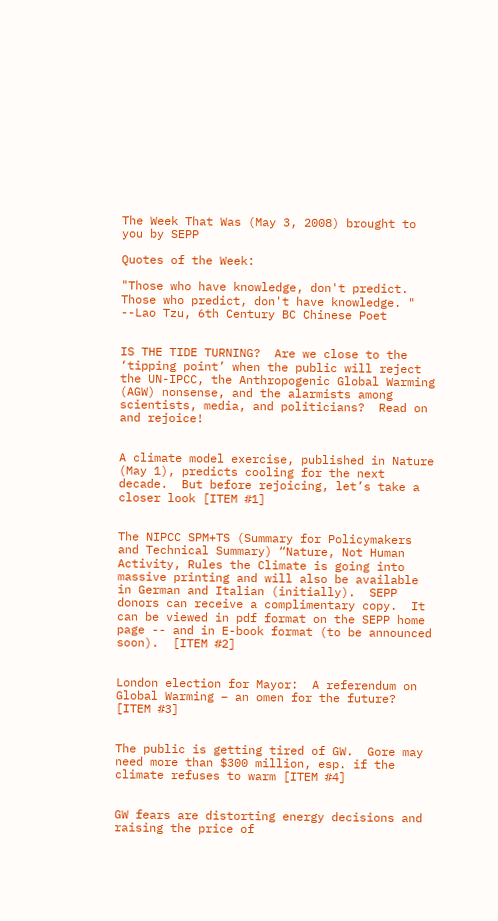The Week That Was (May 3, 2008) brought to you by SEPP

Quotes of the Week:

"Those who have knowledge, don't predict.  Those who predict, don't have knowledge. "
--Lao Tzu, 6th Century BC Chinese Poet


IS THE TIDE TURNING?  Are we close to the ‘tipping point’ when the public will reject the UN-IPCC, the Anthropogenic Global Warming (AGW) nonsense, and the alarmists among scientists, media, and politicians?  Read on and rejoice!


A climate model exercise, published in Nature (May 1), predicts cooling for the next decade.  But before rejoicing, let’s take a closer look [ITEM #1]


The NIPCC SPM+TS (Summary for Policymakers and Technical Summary) “Nature, Not Human Activity, Rules the Climate is going into massive printing and will also be available in German and Italian (initially).  SEPP donors can receive a complimentary copy.  It can be viewed in pdf format on the SEPP home page -- and in E-book format (to be announced soon).  [ITEM #2]


London election for Mayor:  A referendum on Global Warming – an omen for the future? [ITEM #3]


The public is getting tired of GW.  Gore may need more than $300 million, esp. if the climate refuses to warm [ITEM #4]


GW fears are distorting energy decisions and raising the price of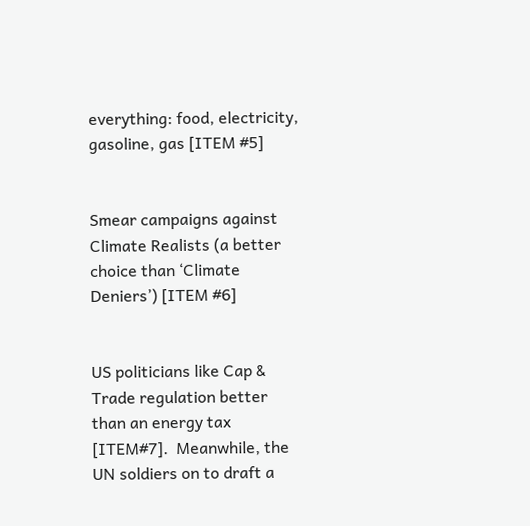everything: food, electricity, gasoline, gas [ITEM #5]


Smear campaigns against Climate Realists (a better choice than ‘Climate Deniers’) [ITEM #6]


US politicians like Cap & Trade regulation better than an energy tax [ITEM#7].  Meanwhile, the UN soldiers on to draft a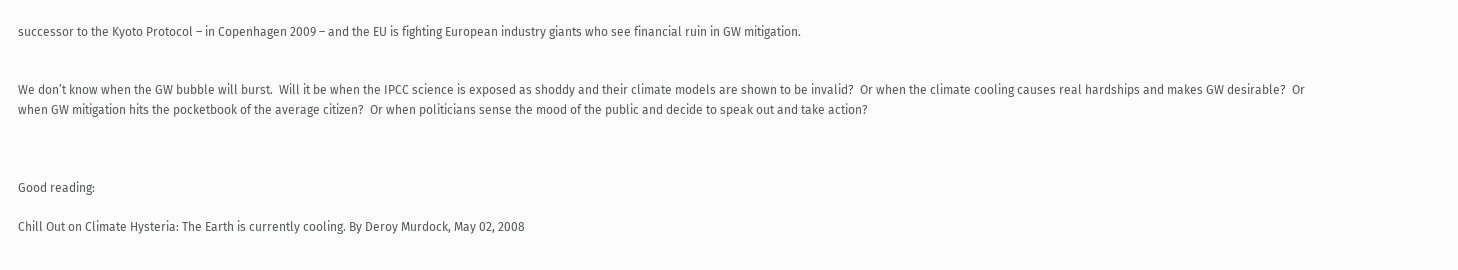successor to the Kyoto Protocol – in Copenhagen 2009 – and the EU is fighting European industry giants who see financial ruin in GW mitigation.


We don’t know when the GW bubble will burst.  Will it be when the IPCC science is exposed as shoddy and their climate models are shown to be invalid?  Or when the climate cooling causes real hardships and makes GW desirable?  Or when GW mitigation hits the pocketbook of the average citizen?  Or when politicians sense the mood of the public and decide to speak out and take action?



Good reading:

Chill Out on Climate Hysteria: The Earth is currently cooling. By Deroy Murdock, May 02, 2008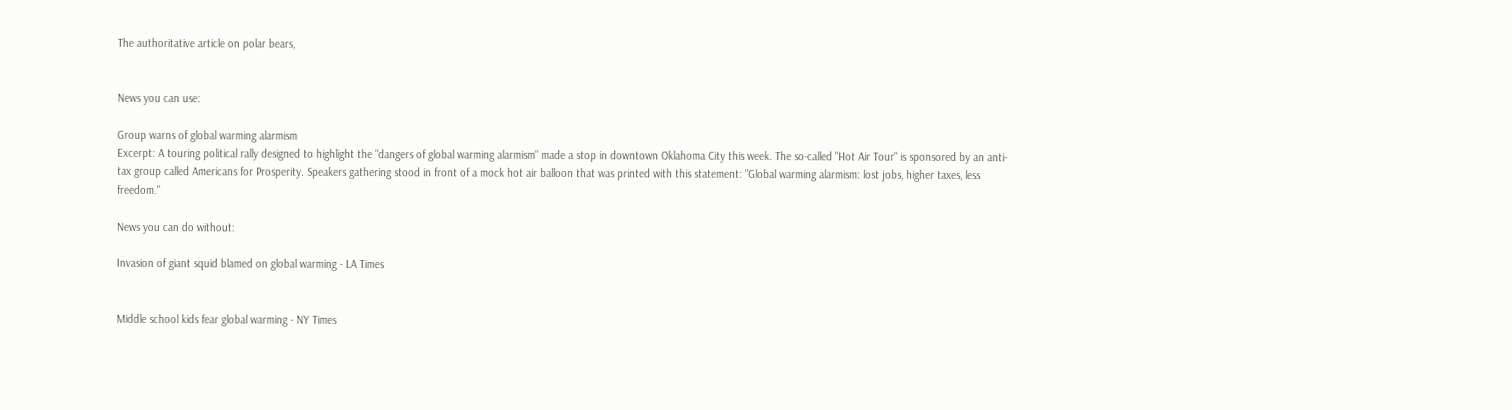The authoritative article on polar bears,


News you can use:

Group warns of global warming alarmism
Excerpt: A touring political rally designed to highlight the "dangers of global warming alarmism" made a stop in downtown Oklahoma City this week. The so-called "Hot Air Tour" is sponsored by an anti-tax group called Americans for Prosperity. Speakers gathering stood in front of a mock hot air balloon that was printed with this statement: "Global warming alarmism: lost jobs, higher taxes, less freedom."

News you can do without:

Invasion of giant squid blamed on global warming - LA Times


Middle school kids fear global warming - NY Times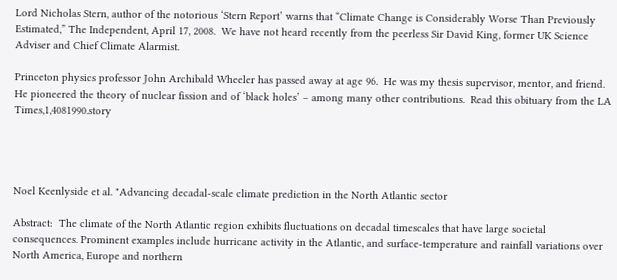Lord Nicholas Stern, author of the notorious ‘Stern Report’ warns that “Climate Change is Considerably Worse Than Previously Estimated,” The Independent, April 17, 2008.  We have not heard recently from the peerless Sir David King, former UK Science Adviser and Chief Climate Alarmist.

Princeton physics professor John Archibald Wheeler has passed away at age 96.  He was my thesis supervisor, mentor, and friend.  He pioneered the theory of nuclear fission and of ‘black holes’ – among many other contributions.  Read this obituary from the LA Times,1,4081990.story




Noel Keenlyside et al. "Advancing decadal-scale climate prediction in the North Atlantic sector

Abstract:  The climate of the North Atlantic region exhibits fluctuations on decadal timescales that have large societal consequences. Prominent examples include hurricane activity in the Atlantic, and surface-temperature and rainfall variations over North America, Europe and northern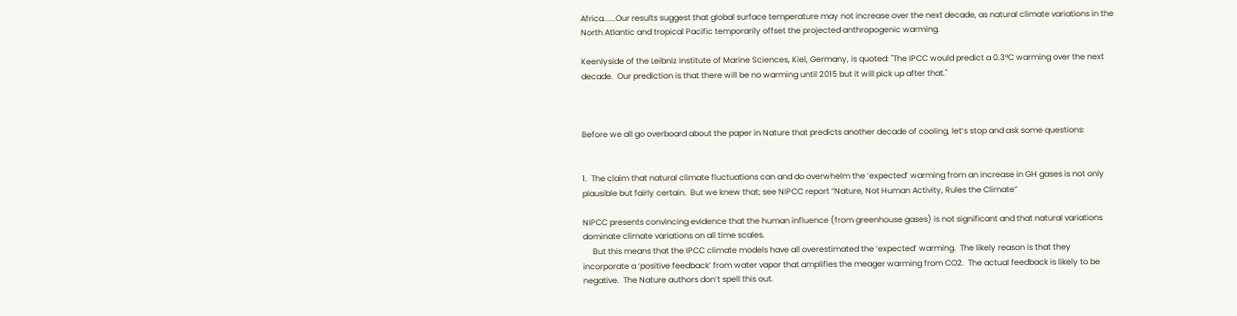Africa......Our results suggest that global surface temperature may not increase over the next decade, as natural climate variations in the North Atlantic and tropical Pacific temporarily offset the projected anthropogenic warming.

Keenlyside of the Leibniz Institute of Marine Sciences, Kiel, Germany, is quoted: "The IPCC would predict a 0.3°C warming over the next decade.  Our prediction is that there will be no warming until 2015 but it will pick up after that."



Before we all go overboard about the paper in Nature that predicts another decade of cooling, let’s stop and ask some questions:


1.  The claim that natural climate fluctuations can and do overwhelm the ‘expected’ warming from an increase in GH gases is not only plausible but fairly certain.  But we knew that; see NIPCC report “Nature, Not Human Activity, Rules the Climate”

NIPCC presents convincing evidence that the human influence (from greenhouse gases) is not significant and that natural variations dominate climate variations on all time scales.
     But this means that the IPCC climate models have all overestimated the ‘expected’ warming.  The likely reason is that they incorporate a ‘positive feedback’ from water vapor that amplifies the meager warming from CO2.  The actual feedback is likely to be negative.  The Nature authors don’t spell this out.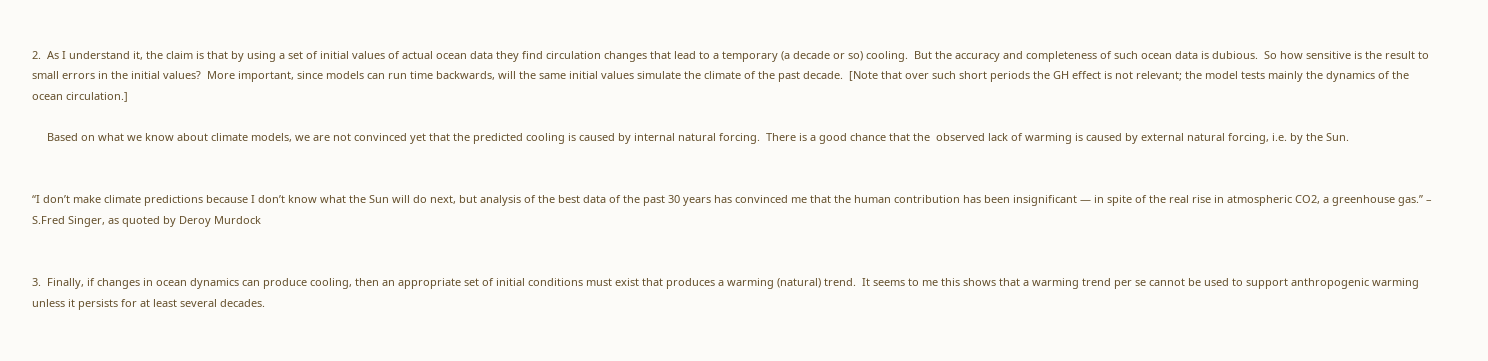2.  As I understand it, the claim is that by using a set of initial values of actual ocean data they find circulation changes that lead to a temporary (a decade or so) cooling.  But the accuracy and completeness of such ocean data is dubious.  So how sensitive is the result to small errors in the initial values?  More important, since models can run time backwards, will the same initial values simulate the climate of the past decade.  [Note that over such short periods the GH effect is not relevant; the model tests mainly the dynamics of the ocean circulation.]

     Based on what we know about climate models, we are not convinced yet that the predicted cooling is caused by internal natural forcing.  There is a good chance that the  observed lack of warming is caused by external natural forcing, i.e. by the Sun.


“I don’t make climate predictions because I don’t know what the Sun will do next, but analysis of the best data of the past 30 years has convinced me that the human contribution has been insignificant — in spite of the real rise in atmospheric CO2, a greenhouse gas.” – S.Fred Singer, as quoted by Deroy Murdock


3.  Finally, if changes in ocean dynamics can produce cooling, then an appropriate set of initial conditions must exist that produces a warming (natural) trend.  It seems to me this shows that a warming trend per se cannot be used to support anthropogenic warming unless it persists for at least several decades.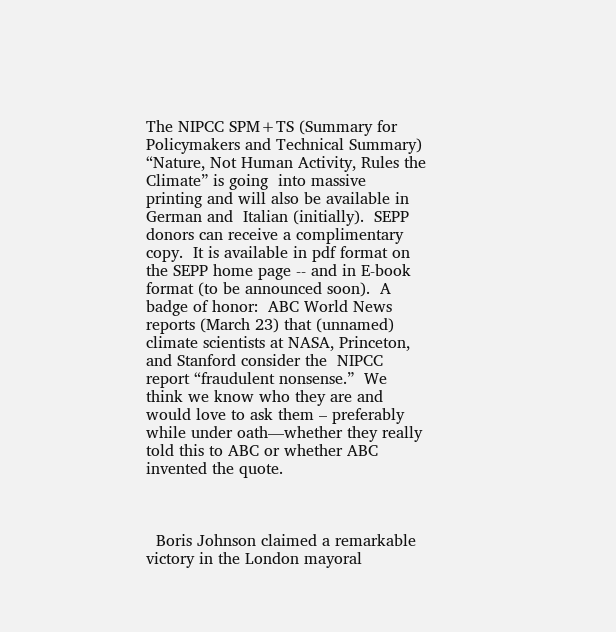The NIPCC SPM+TS (Summary for Policymakers and Technical Summary) “Nature, Not Human Activity, Rules the Climate” is going  into massive printing and will also be available in German and  Italian (initially).  SEPP donors can receive a complimentary copy.  It is available in pdf format on the SEPP home page -- and in E-book format (to be announced soon).  A badge of honor:  ABC World News reports (March 23) that (unnamed) climate scientists at NASA, Princeton, and Stanford consider the  NIPCC report “fraudulent nonsense.”  We think we know who they are and would love to ask them – preferably while under oath—whether they really told this to ABC or whether ABC invented the quote.



  Boris Johnson claimed a remarkable victory in the London mayoral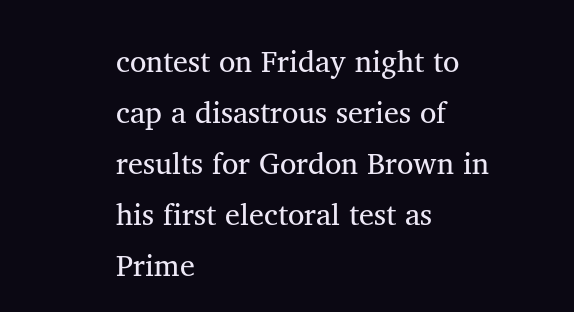contest on Friday night to cap a disastrous series of results for Gordon Brown in his first electoral test as Prime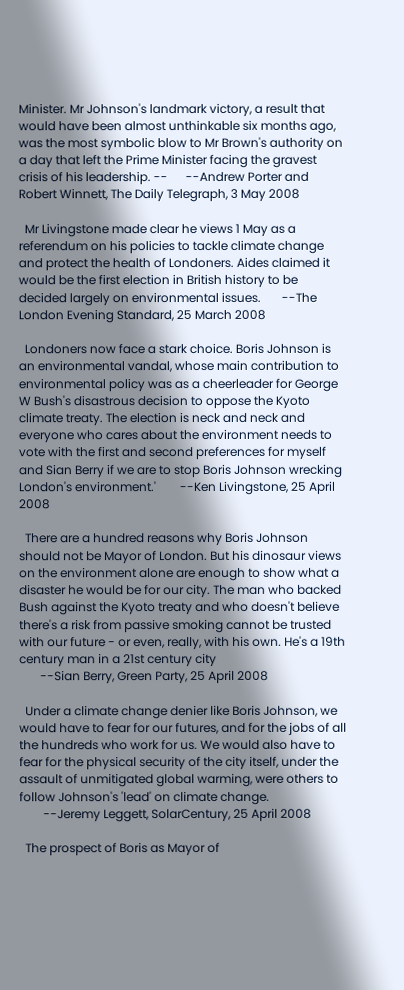Minister. Mr Johnson's landmark victory, a result that would have been almost unthinkable six months ago, was the most symbolic blow to Mr Brown's authority on a day that left the Prime Minister facing the gravest crisis of his leadership. --      --Andrew Porter and Robert Winnett, The Daily Telegraph, 3 May 2008

  Mr Livingstone made clear he views 1 May as a referendum on his policies to tackle climate change and protect the health of Londoners. Aides claimed it would be the first election in British history to be decided largely on environmental issues.       --The London Evening Standard, 25 March 2008

  Londoners now face a stark choice. Boris Johnson is an environmental vandal, whose main contribution to environmental policy was as a cheerleader for George W Bush's disastrous decision to oppose the Kyoto climate treaty. The election is neck and neck and everyone who cares about the environment needs to vote with the first and second preferences for myself and Sian Berry if we are to stop Boris Johnson wrecking London's environment.'        --Ken Livingstone, 25 April 2008

  There are a hundred reasons why Boris Johnson should not be Mayor of London. But his dinosaur views on the environment alone are enough to show what a disaster he would be for our city. The man who backed Bush against the Kyoto treaty and who doesn't believe there's a risk from passive smoking cannot be trusted with our future - or even, really, with his own. He's a 19th century man in a 21st century city
       --Sian Berry, Green Party, 25 April 2008

  Under a climate change denier like Boris Johnson, we would have to fear for our futures, and for the jobs of all the hundreds who work for us. We would also have to fear for the physical security of the city itself, under the assault of unmitigated global warming, were others to follow Johnson's 'lead' on climate change.
        --Jeremy Leggett, SolarCentury, 25 April 2008

  The prospect of Boris as Mayor of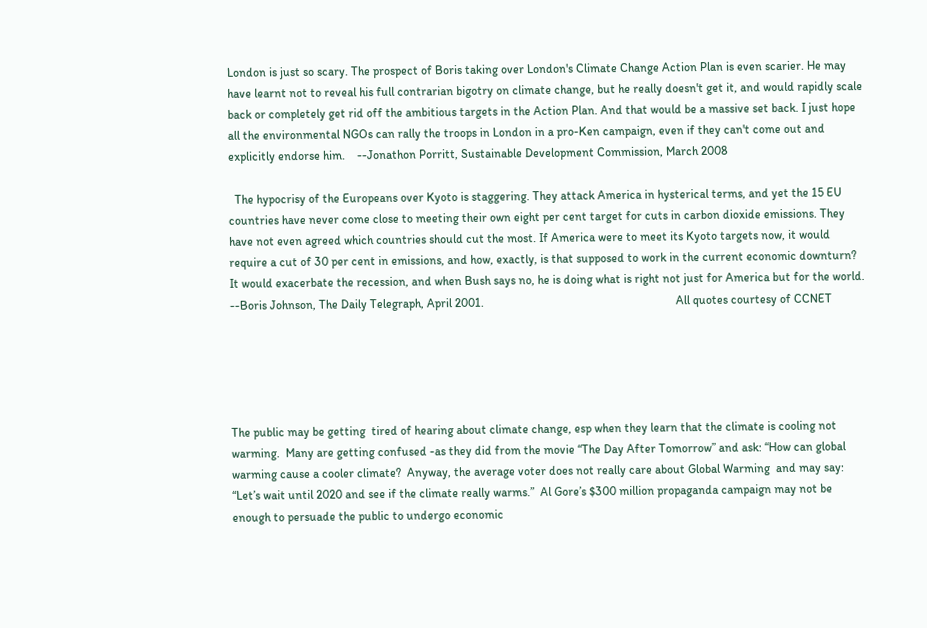London is just so scary. The prospect of Boris taking over London's Climate Change Action Plan is even scarier. He may have learnt not to reveal his full contrarian bigotry on climate change, but he really doesn't get it, and would rapidly scale back or completely get rid off the ambitious targets in the Action Plan. And that would be a massive set back. I just hope all the environmental NGOs can rally the troops in London in a pro-Ken campaign, even if they can't come out and explicitly endorse him.    --Jonathon Porritt, Sustainable Development Commission, March 2008

  The hypocrisy of the Europeans over Kyoto is staggering. They attack America in hysterical terms, and yet the 15 EU countries have never come close to meeting their own eight per cent target for cuts in carbon dioxide emissions. They have not even agreed which countries should cut the most. If America were to meet its Kyoto targets now, it would require a cut of 30 per cent in emissions, and how, exactly, is that supposed to work in the current economic downturn? It would exacerbate the recession, and when Bush says no, he is doing what is right not just for America but for the world.        --Boris Johnson, The Daily Telegraph, April 2001.                                                                All quotes courtesy of CCNET





The public may be getting  tired of hearing about climate change, esp when they learn that the climate is cooling not warming.  Many are getting confused -as they did from the movie “The Day After Tomorrow” and ask: “How can global warming cause a cooler climate?  Anyway, the average voter does not really care about Global Warming  and may say: “Let’s wait until 2020 and see if the climate really warms.”  Al Gore’s $300 million propaganda campaign may not be enough to persuade the public to undergo economic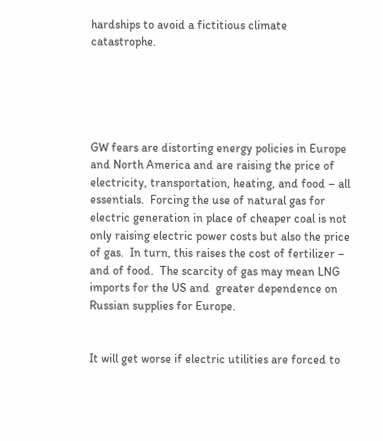hardships to avoid a fictitious climate catastrophe.





GW fears are distorting energy policies in Europe and North America and are raising the price of electricity, transportation, heating, and food – all essentials.  Forcing the use of natural gas for electric generation in place of cheaper coal is not only raising electric power costs but also the price of gas.  In turn, this raises the cost of fertilizer – and of food.  The scarcity of gas may mean LNG imports for the US and  greater dependence on Russian supplies for Europe.


It will get worse if electric utilities are forced to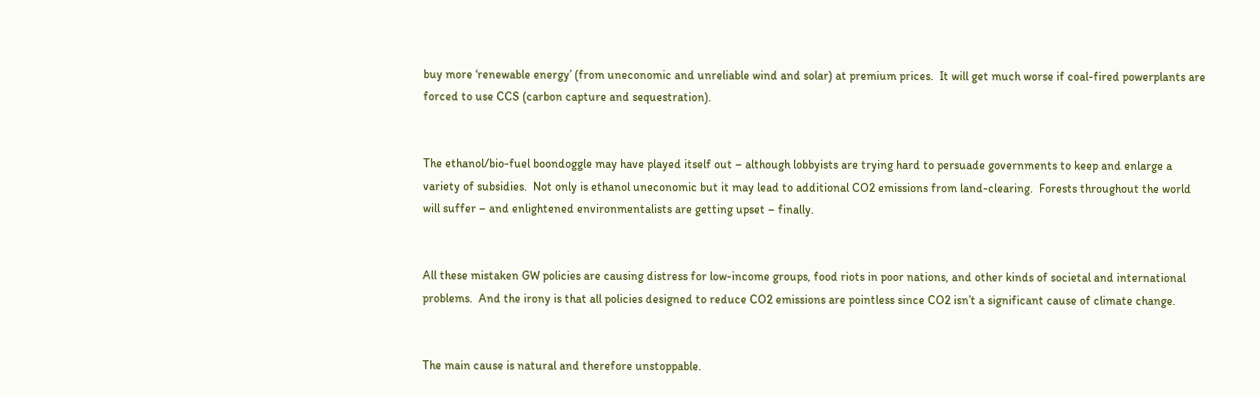buy more ‘renewable energy’ (from uneconomic and unreliable wind and solar) at premium prices.  It will get much worse if coal-fired powerplants are forced to use CCS (carbon capture and sequestration).


The ethanol/bio-fuel boondoggle may have played itself out – although lobbyists are trying hard to persuade governments to keep and enlarge a variety of subsidies.  Not only is ethanol uneconomic but it may lead to additional CO2 emissions from land-clearing.  Forests throughout the world will suffer – and enlightened environmentalists are getting upset – finally.


All these mistaken GW policies are causing distress for low-income groups, food riots in poor nations, and other kinds of societal and international problems.  And the irony is that all policies designed to reduce CO2 emissions are pointless since CO2 isn’t a significant cause of climate change.


The main cause is natural and therefore unstoppable.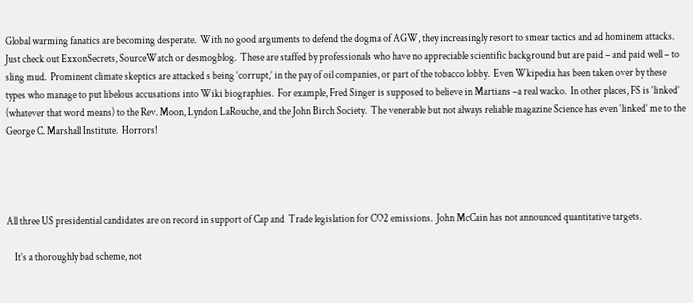Global warming fanatics are becoming desperate.  With no good arguments to defend the dogma of AGW, they increasingly resort to smear tactics and ad hominem attacks.  Just check out ExxonSecrets, SourceWatch or desmogblog.  These are staffed by professionals who have no appreciable scientific background but are paid – and paid well – to sling mud.  Prominent climate skeptics are attacked s being ‘corrupt,’ in the pay of oil companies, or part of the tobacco lobby.  Even Wkipedia has been taken over by these types who manage to put libelous accusations into Wiki biographies.  For example, Fred Singer is supposed to believe in Martians –a real wacko.  In other places, FS is ‘linked’ (whatever that word means) to the Rev. Moon, Lyndon LaRouche, and the John Birch Society.  The venerable but not always reliable magazine Science has even ‘linked’ me to the George C. Marshall Institute.  Horrors!




All three US presidential candidates are on record in support of Cap and  Trade legislation for CO2 emissions.  John McCain has not announced quantitative targets.

    It’s a thoroughly bad scheme, not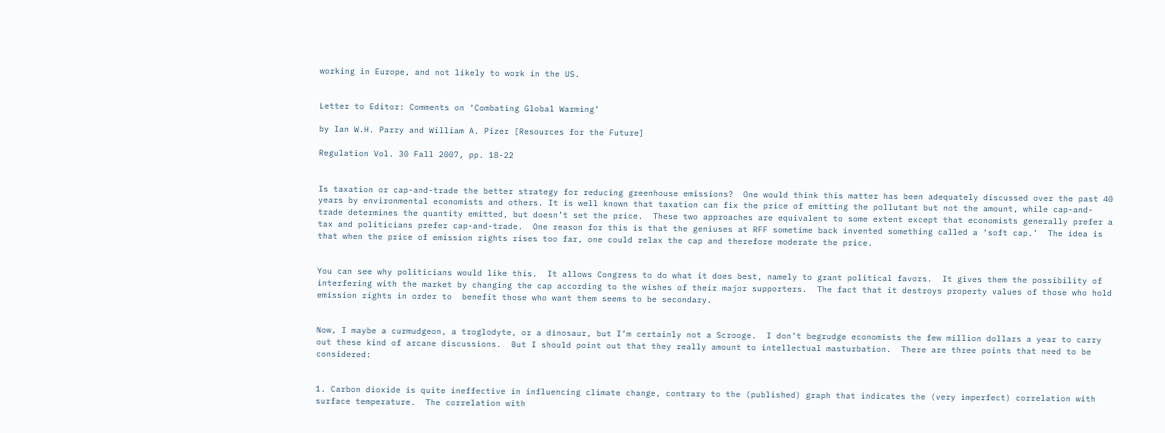working in Europe, and not likely to work in the US.


Letter to Editor: Comments on ‘Combating Global Warming’

by Ian W.H. Parry and William A. Pizer [Resources for the Future]

Regulation Vol. 30 Fall 2007, pp. 18-22


Is taxation or cap-and-trade the better strategy for reducing greenhouse emissions?  One would think this matter has been adequately discussed over the past 40 years by environmental economists and others. It is well known that taxation can fix the price of emitting the pollutant but not the amount, while cap-and-trade determines the quantity emitted, but doesn’t set the price.  These two approaches are equivalent to some extent except that economists generally prefer a tax and politicians prefer cap-and-trade.  One reason for this is that the geniuses at RFF sometime back invented something called a ‘soft cap.’  The idea is that when the price of emission rights rises too far, one could relax the cap and therefore moderate the price.


You can see why politicians would like this.  It allows Congress to do what it does best, namely to grant political favors.  It gives them the possibility of interfering with the market by changing the cap according to the wishes of their major supporters.  The fact that it destroys property values of those who hold emission rights in order to  benefit those who want them seems to be secondary.


Now, I maybe a curmudgeon, a troglodyte, or a dinosaur, but I’m certainly not a Scrooge.  I don’t begrudge economists the few million dollars a year to carry out these kind of arcane discussions.  But I should point out that they really amount to intellectual masturbation.  There are three points that need to be considered:


1. Carbon dioxide is quite ineffective in influencing climate change, contrary to the (published) graph that indicates the (very imperfect) correlation with surface temperature.  The correlation with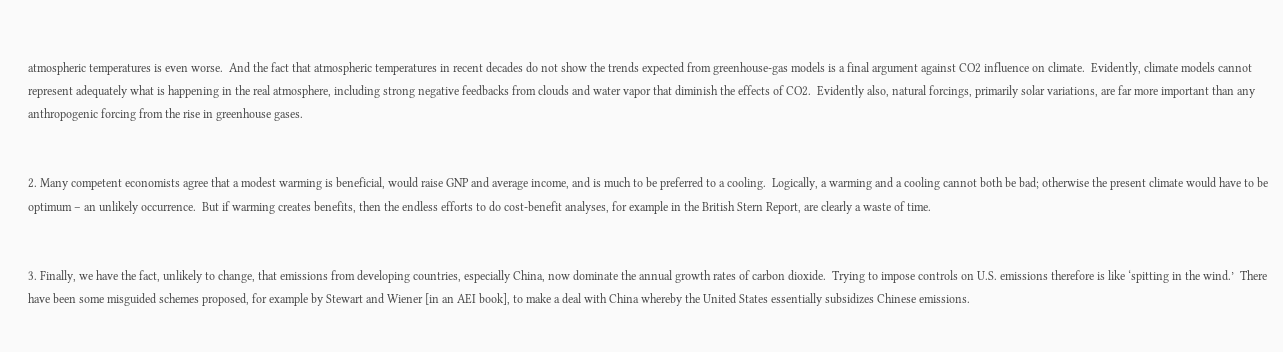atmospheric temperatures is even worse.  And the fact that atmospheric temperatures in recent decades do not show the trends expected from greenhouse-gas models is a final argument against CO2 influence on climate.  Evidently, climate models cannot represent adequately what is happening in the real atmosphere, including strong negative feedbacks from clouds and water vapor that diminish the effects of CO2.  Evidently also, natural forcings, primarily solar variations, are far more important than any anthropogenic forcing from the rise in greenhouse gases.


2. Many competent economists agree that a modest warming is beneficial, would raise GNP and average income, and is much to be preferred to a cooling.  Logically, a warming and a cooling cannot both be bad; otherwise the present climate would have to be optimum – an unlikely occurrence.  But if warming creates benefits, then the endless efforts to do cost-benefit analyses, for example in the British Stern Report, are clearly a waste of time.


3. Finally, we have the fact, unlikely to change, that emissions from developing countries, especially China, now dominate the annual growth rates of carbon dioxide.  Trying to impose controls on U.S. emissions therefore is like ‘spitting in the wind.’  There have been some misguided schemes proposed, for example by Stewart and Wiener [in an AEI book], to make a deal with China whereby the United States essentially subsidizes Chinese emissions.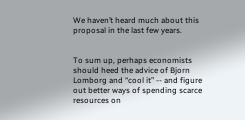We haven’t heard much about this proposal in the last few years.


To sum up, perhaps economists should heed the advice of Bjorn Lomborg and “cool it” -- and figure out better ways of spending scarce resources on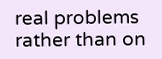real problems rather than on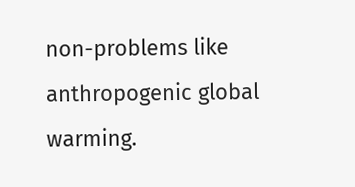non-problems like anthropogenic global warming.